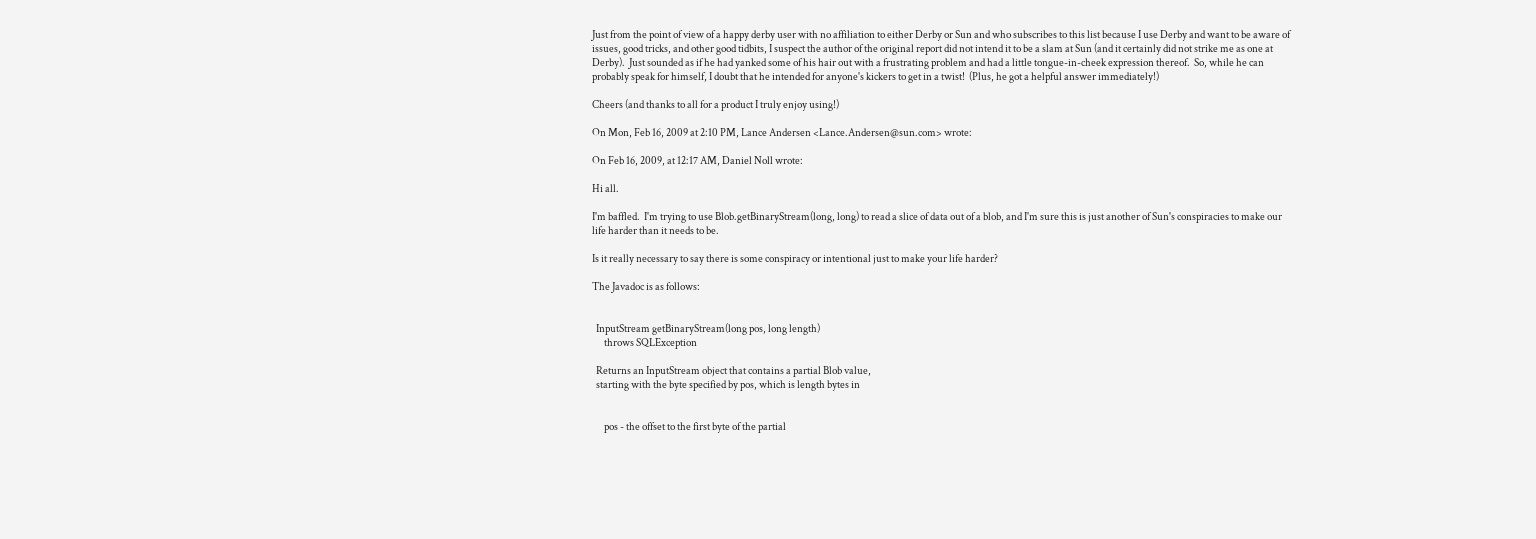Just from the point of view of a happy derby user with no affiliation to either Derby or Sun and who subscribes to this list because I use Derby and want to be aware of issues, good tricks, and other good tidbits, I suspect the author of the original report did not intend it to be a slam at Sun (and it certainly did not strike me as one at Derby).  Just sounded as if he had yanked some of his hair out with a frustrating problem and had a little tongue-in-cheek expression thereof.  So, while he can probably speak for himself, I doubt that he intended for anyone's kickers to get in a twist!  (Plus, he got a helpful answer immediately!)

Cheers (and thanks to all for a product I truly enjoy using!)

On Mon, Feb 16, 2009 at 2:10 PM, Lance Andersen <Lance.Andersen@sun.com> wrote:

On Feb 16, 2009, at 12:17 AM, Daniel Noll wrote:

Hi all.

I'm baffled.  I'm trying to use Blob.getBinaryStream(long, long) to read a slice of data out of a blob, and I'm sure this is just another of Sun's conspiracies to make our life harder than it needs to be.

Is it really necessary to say there is some conspiracy or intentional just to make your life harder?

The Javadoc is as follows:


  InputStream getBinaryStream(long pos, long length)
      throws SQLException

  Returns an InputStream object that contains a partial Blob value,
  starting with the byte specified by pos, which is length bytes in


      pos - the offset to the first byte of the partial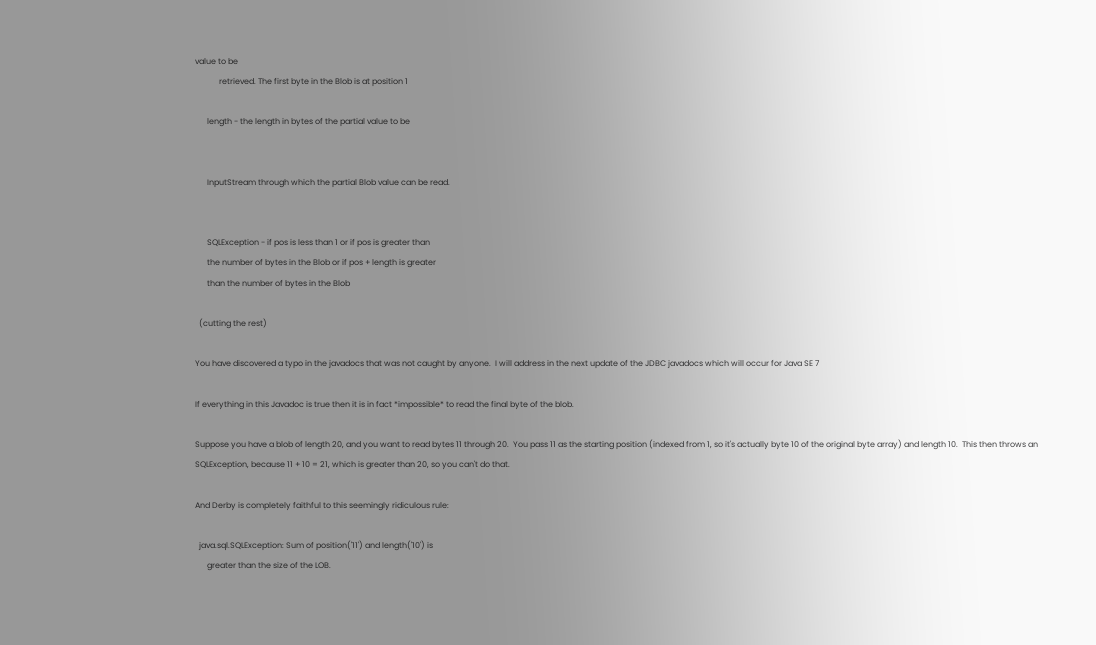value to be
            retrieved. The first byte in the Blob is at position 1

      length - the length in bytes of the partial value to be


      InputStream through which the partial Blob value can be read.


      SQLException - if pos is less than 1 or if pos is greater than
      the number of bytes in the Blob or if pos + length is greater
      than the number of bytes in the Blob

  (cutting the rest)

You have discovered a typo in the javadocs that was not caught by anyone.  I will address in the next update of the JDBC javadocs which will occur for Java SE 7

If everything in this Javadoc is true then it is in fact *impossible* to read the final byte of the blob.

Suppose you have a blob of length 20, and you want to read bytes 11 through 20.  You pass 11 as the starting position (indexed from 1, so it's actually byte 10 of the original byte array) and length 10.  This then throws an SQLException, because 11 + 10 = 21, which is greater than 20, so you can't do that.

And Derby is completely faithful to this seemingly ridiculous rule:

  java.sql.SQLException: Sum of position('11') and length('10') is
      greater than the size of the LOB.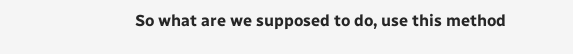So what are we supposed to do, use this method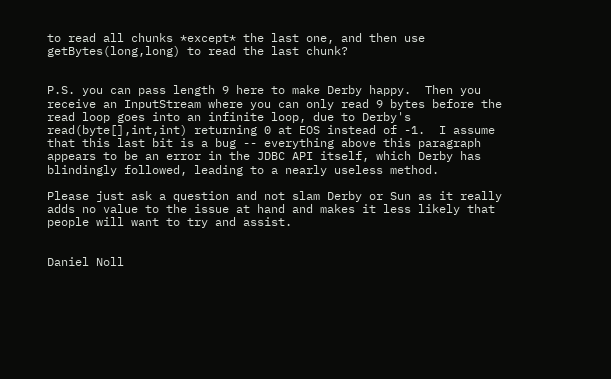to read all chunks *except* the last one, and then use getBytes(long,long) to read the last chunk?


P.S. you can pass length 9 here to make Derby happy.  Then you receive an InputStream where you can only read 9 bytes before the read loop goes into an infinite loop, due to Derby's read(byte[],int,int) returning 0 at EOS instead of -1.  I assume that this last bit is a bug -- everything above this paragraph appears to be an error in the JDBC API itself, which Derby has blindingly followed, leading to a nearly useless method.

Please just ask a question and not slam Derby or Sun as it really adds no value to the issue at hand and makes it less likely that people will want to try and assist.


Daniel Noll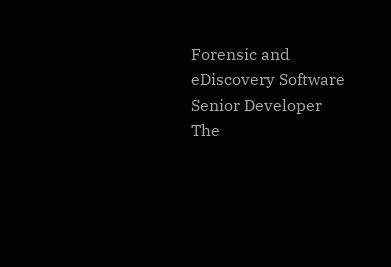Forensic and eDiscovery Software
Senior Developer                              The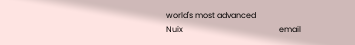world's most advanced
Nuix                                                email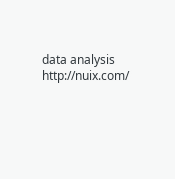data analysis
http://nuix.com/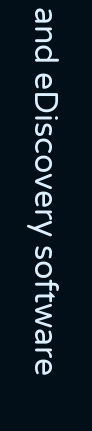and eDiscovery software